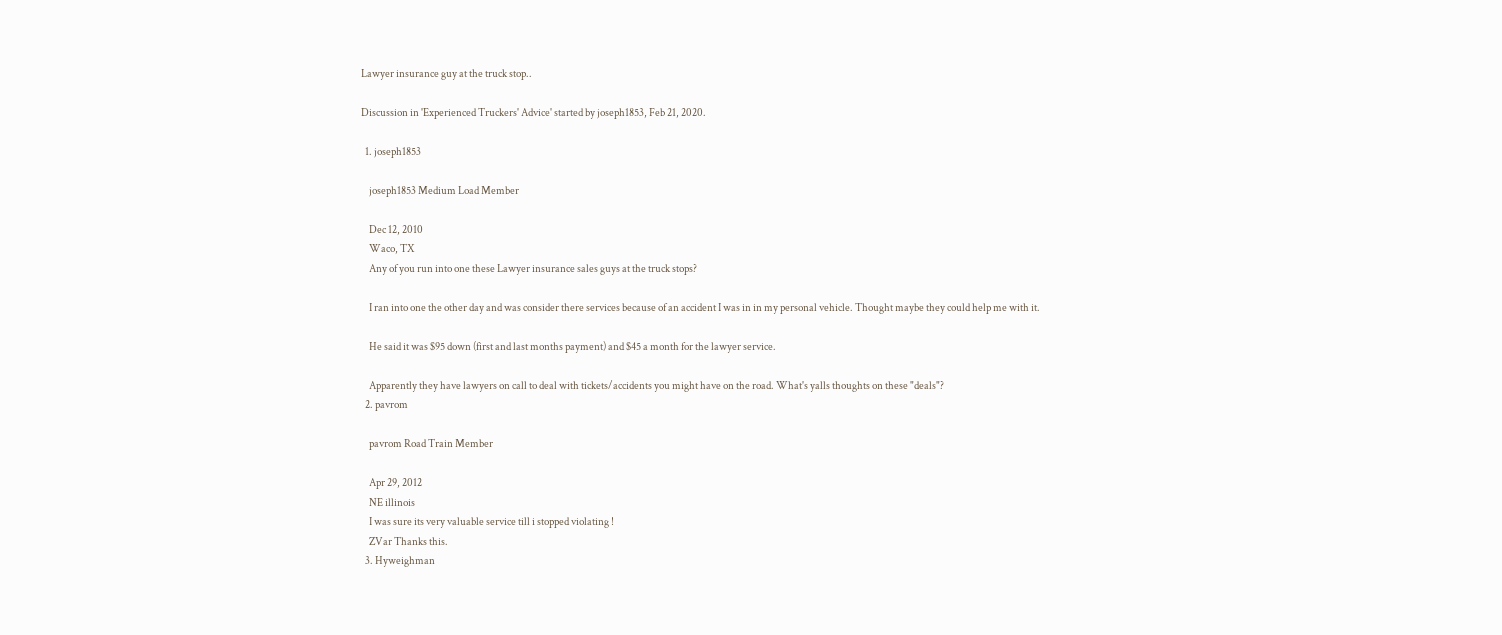Lawyer insurance guy at the truck stop..

Discussion in 'Experienced Truckers' Advice' started by joseph1853, Feb 21, 2020.

  1. joseph1853

    joseph1853 Medium Load Member

    Dec 12, 2010
    Waco, TX
    Any of you run into one these Lawyer insurance sales guys at the truck stops?

    I ran into one the other day and was consider there services because of an accident I was in in my personal vehicle. Thought maybe they could help me with it.

    He said it was $95 down (first and last months payment) and $45 a month for the lawyer service.

    Apparently they have lawyers on call to deal with tickets/accidents you might have on the road. What's yalls thoughts on these "deals"?
  2. pavrom

    pavrom Road Train Member

    Apr 29, 2012
    NE illinois
    I was sure its very valuable service till i stopped violating !
    ZVar Thanks this.
  3. Hyweighman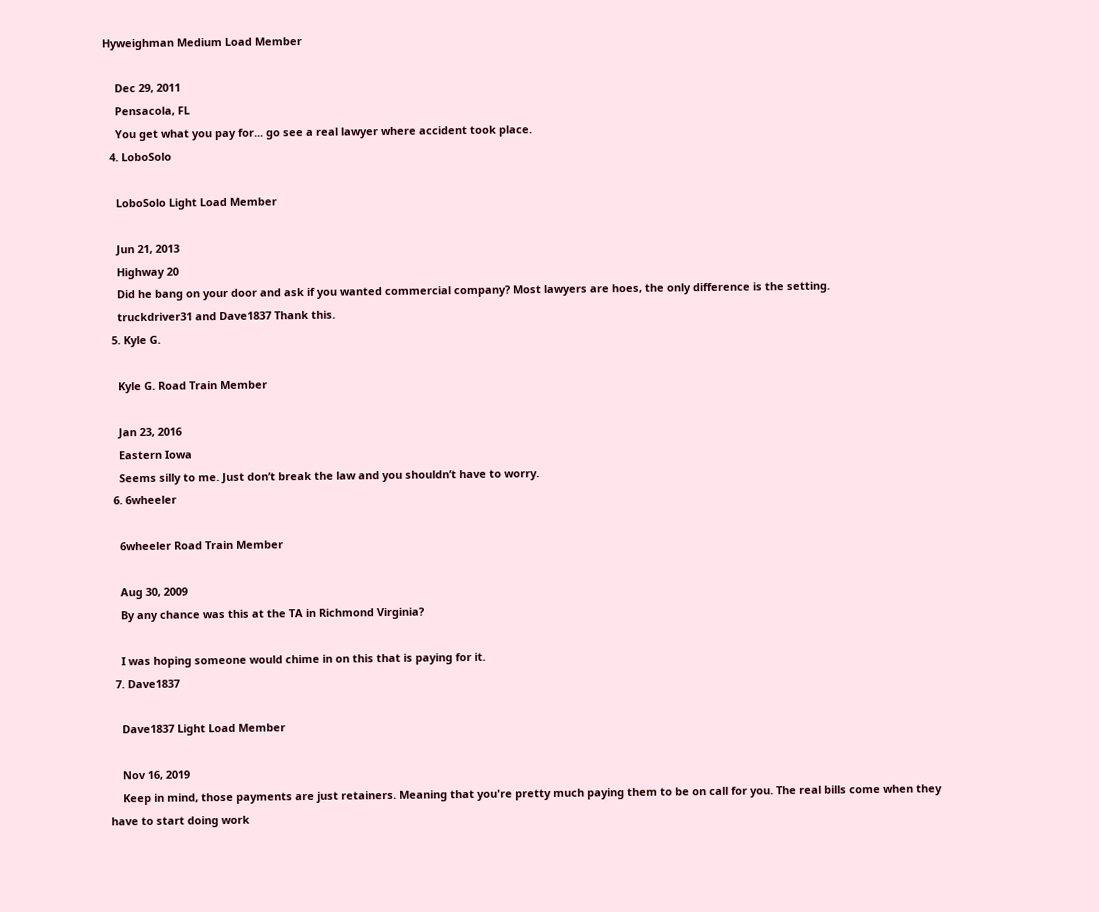Hyweighman Medium Load Member

    Dec 29, 2011
    Pensacola, FL
    You get what you pay for... go see a real lawyer where accident took place.
  4. LoboSolo

    LoboSolo Light Load Member

    Jun 21, 2013
    Highway 20
    Did he bang on your door and ask if you wanted commercial company? Most lawyers are hoes, the only difference is the setting.
    truckdriver31 and Dave1837 Thank this.
  5. Kyle G.

    Kyle G. Road Train Member

    Jan 23, 2016
    Eastern Iowa
    Seems silly to me. Just don’t break the law and you shouldn’t have to worry.
  6. 6wheeler

    6wheeler Road Train Member

    Aug 30, 2009
    By any chance was this at the TA in Richmond Virginia?

    I was hoping someone would chime in on this that is paying for it.
  7. Dave1837

    Dave1837 Light Load Member

    Nov 16, 2019
    Keep in mind, those payments are just retainers. Meaning that you're pretty much paying them to be on call for you. The real bills come when they have to start doing work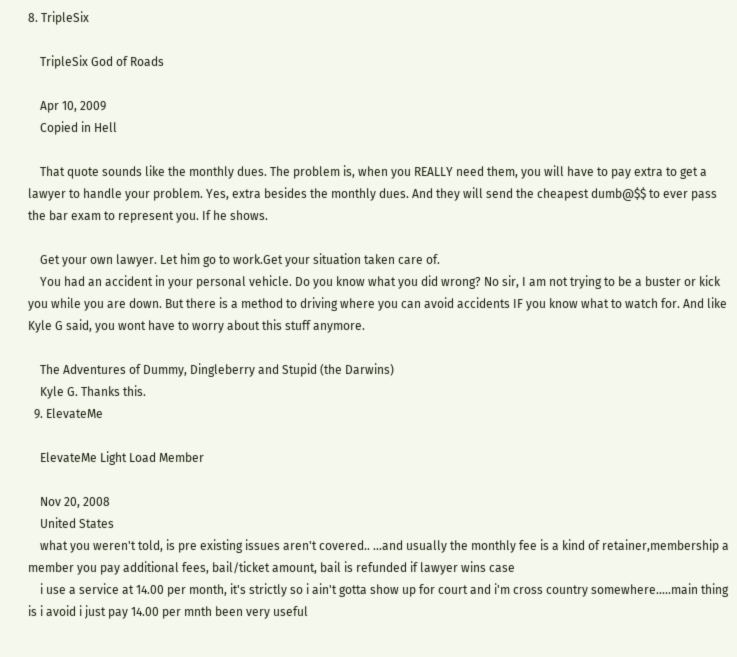8. TripleSix

    TripleSix God of Roads

    Apr 10, 2009
    Copied in Hell

    That quote sounds like the monthly dues. The problem is, when you REALLY need them, you will have to pay extra to get a lawyer to handle your problem. Yes, extra besides the monthly dues. And they will send the cheapest dumb@$$ to ever pass the bar exam to represent you. If he shows.

    Get your own lawyer. Let him go to work.Get your situation taken care of.
    You had an accident in your personal vehicle. Do you know what you did wrong? No sir, I am not trying to be a buster or kick you while you are down. But there is a method to driving where you can avoid accidents IF you know what to watch for. And like Kyle G said, you wont have to worry about this stuff anymore.

    The Adventures of Dummy, Dingleberry and Stupid (the Darwins)
    Kyle G. Thanks this.
  9. ElevateMe

    ElevateMe Light Load Member

    Nov 20, 2008
    United States
    what you weren't told, is pre existing issues aren't covered.. ...and usually the monthly fee is a kind of retainer,membership a member you pay additional fees, bail/ticket amount, bail is refunded if lawyer wins case
    i use a service at 14.00 per month, it's strictly so i ain't gotta show up for court and i'm cross country somewhere.....main thing is i avoid i just pay 14.00 per mnth been very useful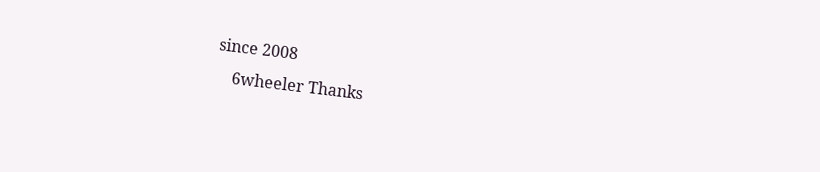since 2008
    6wheeler Thanks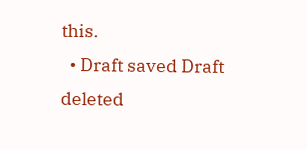this.
  • Draft saved Draft deleted